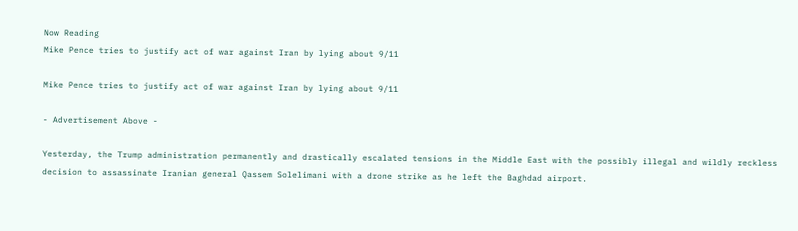Now Reading
Mike Pence tries to justify act of war against Iran by lying about 9/11

Mike Pence tries to justify act of war against Iran by lying about 9/11

- Advertisement Above -

Yesterday, the Trump administration permanently and drastically escalated tensions in the Middle East with the possibly illegal and wildly reckless decision to assassinate Iranian general Qassem Solelimani with a drone strike as he left the Baghdad airport.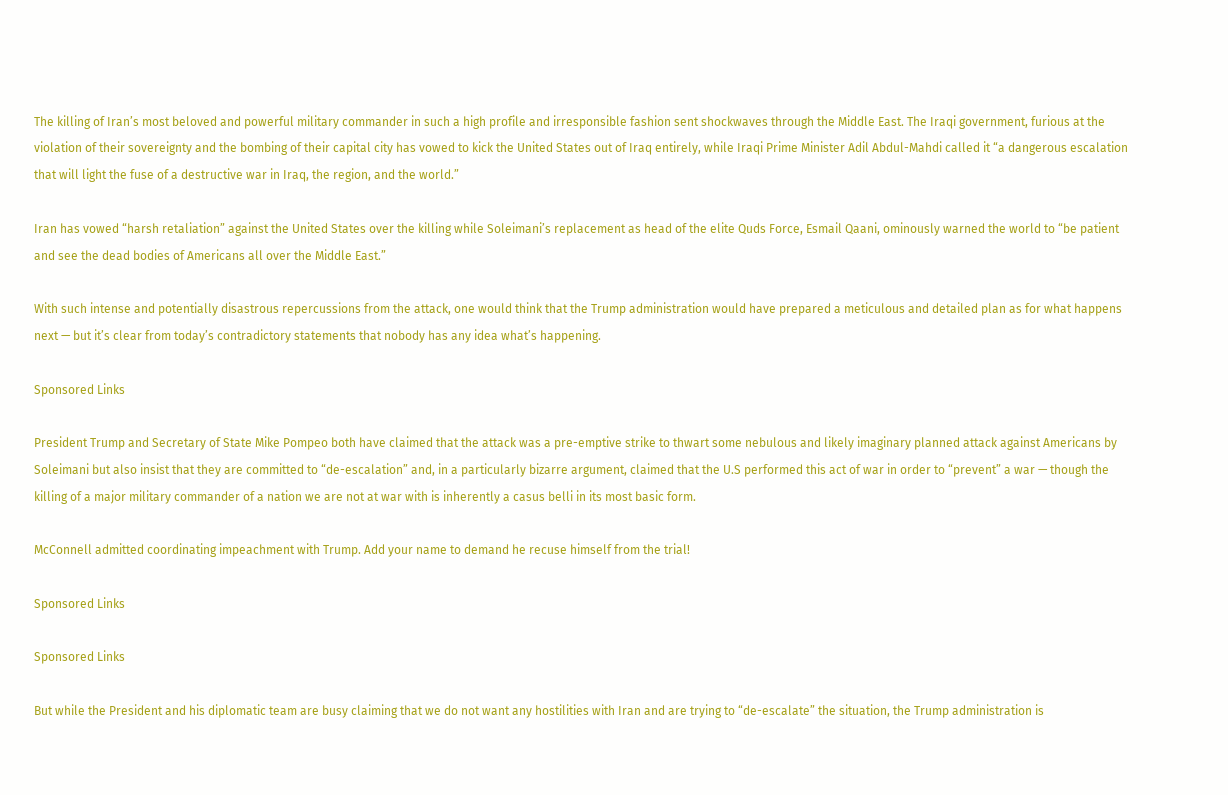The killing of Iran’s most beloved and powerful military commander in such a high profile and irresponsible fashion sent shockwaves through the Middle East. The Iraqi government, furious at the violation of their sovereignty and the bombing of their capital city has vowed to kick the United States out of Iraq entirely, while Iraqi Prime Minister Adil Abdul-Mahdi called it “a dangerous escalation that will light the fuse of a destructive war in Iraq, the region, and the world.”

Iran has vowed “harsh retaliation” against the United States over the killing while Soleimani’s replacement as head of the elite Quds Force, Esmail Qaani, ominously warned the world to “be patient and see the dead bodies of Americans all over the Middle East.”

With such intense and potentially disastrous repercussions from the attack, one would think that the Trump administration would have prepared a meticulous and detailed plan as for what happens next — but it’s clear from today’s contradictory statements that nobody has any idea what’s happening.

Sponsored Links

President Trump and Secretary of State Mike Pompeo both have claimed that the attack was a pre-emptive strike to thwart some nebulous and likely imaginary planned attack against Americans by Soleimani but also insist that they are committed to “de-escalation” and, in a particularly bizarre argument, claimed that the U.S performed this act of war in order to “prevent” a war — though the killing of a major military commander of a nation we are not at war with is inherently a casus belli in its most basic form.

McConnell admitted coordinating impeachment with Trump. Add your name to demand he recuse himself from the trial!

Sponsored Links

Sponsored Links

But while the President and his diplomatic team are busy claiming that we do not want any hostilities with Iran and are trying to “de-escalate” the situation, the Trump administration is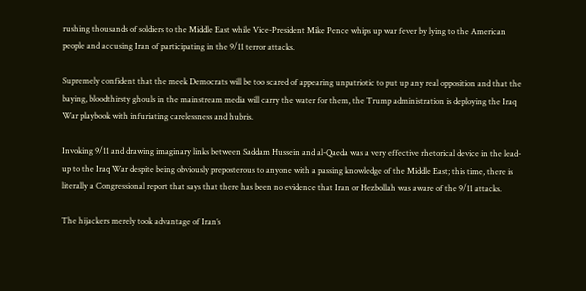rushing thousands of soldiers to the Middle East while Vice-President Mike Pence whips up war fever by lying to the American people and accusing Iran of participating in the 9/11 terror attacks.

Supremely confident that the meek Democrats will be too scared of appearing unpatriotic to put up any real opposition and that the baying, bloodthirsty ghouls in the mainstream media will carry the water for them, the Trump administration is deploying the Iraq War playbook with infuriating carelessness and hubris.

Invoking 9/11 and drawing imaginary links between Saddam Hussein and al-Qaeda was a very effective rhetorical device in the lead-up to the Iraq War despite being obviously preposterous to anyone with a passing knowledge of the Middle East; this time, there is literally a Congressional report that says that there has been no evidence that Iran or Hezbollah was aware of the 9/11 attacks.

The hijackers merely took advantage of Iran’s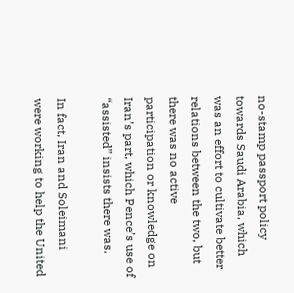no-stamp passport policy towards Saudi Arabia, which was an effort to cultivate better relations between the two, but there was no active participation or knowledge on Iran’s part, which Pence’s use of “assisted” insists there was.

In fact, Iran and Soleimani were working to help the United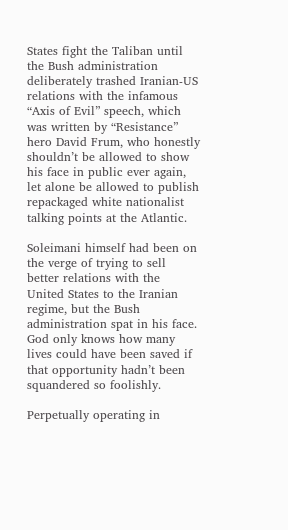States fight the Taliban until the Bush administration deliberately trashed Iranian-US relations with the infamous “Axis of Evil” speech, which was written by “Resistance” hero David Frum, who honestly shouldn’t be allowed to show his face in public ever again, let alone be allowed to publish repackaged white nationalist talking points at the Atlantic.

Soleimani himself had been on the verge of trying to sell better relations with the United States to the Iranian regime, but the Bush administration spat in his face. God only knows how many lives could have been saved if that opportunity hadn’t been squandered so foolishly.

Perpetually operating in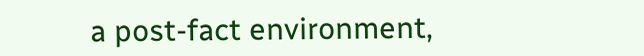a post-fact environment,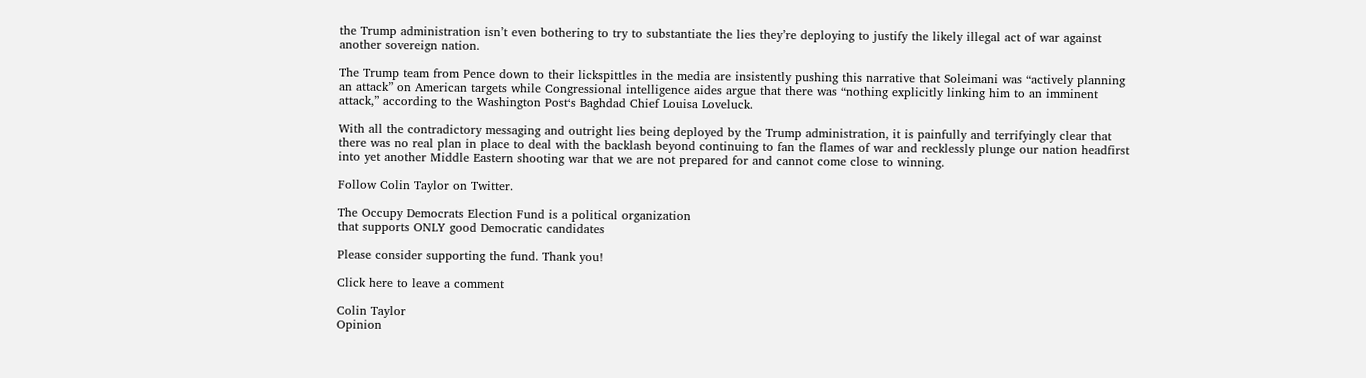the Trump administration isn’t even bothering to try to substantiate the lies they’re deploying to justify the likely illegal act of war against another sovereign nation.

The Trump team from Pence down to their lickspittles in the media are insistently pushing this narrative that Soleimani was “actively planning an attack” on American targets while Congressional intelligence aides argue that there was “nothing explicitly linking him to an imminent attack,” according to the Washington Post‘s Baghdad Chief Louisa Loveluck.

With all the contradictory messaging and outright lies being deployed by the Trump administration, it is painfully and terrifyingly clear that there was no real plan in place to deal with the backlash beyond continuing to fan the flames of war and recklessly plunge our nation headfirst into yet another Middle Eastern shooting war that we are not prepared for and cannot come close to winning.

Follow Colin Taylor on Twitter.

The Occupy Democrats Election Fund is a political organization
that supports ONLY good Democratic candidates

Please consider supporting the fund. Thank you!

Click here to leave a comment

Colin Taylor
Opinion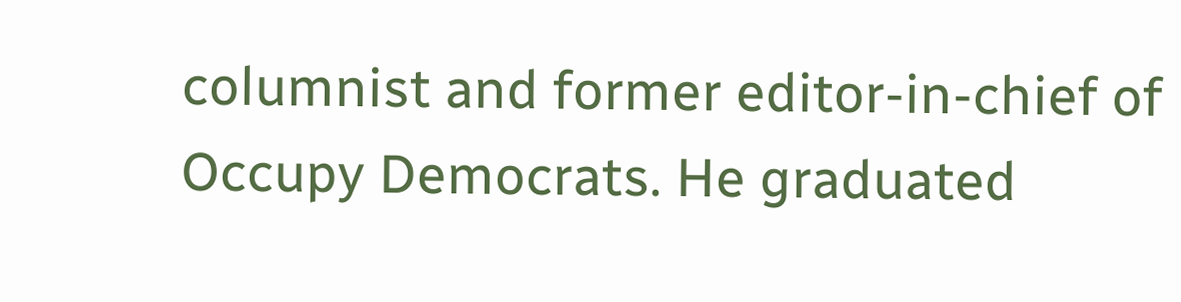columnist and former editor-in-chief of Occupy Democrats. He graduated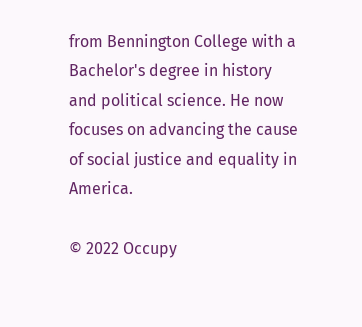from Bennington College with a Bachelor's degree in history and political science. He now focuses on advancing the cause of social justice and equality in America.

© 2022 Occupy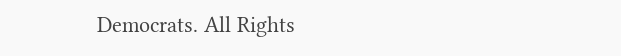Democrats. All Rights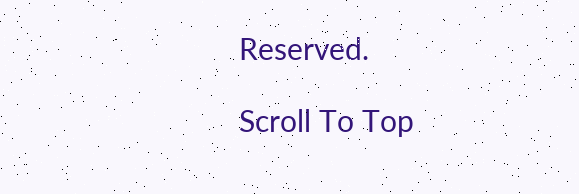Reserved.

Scroll To Top